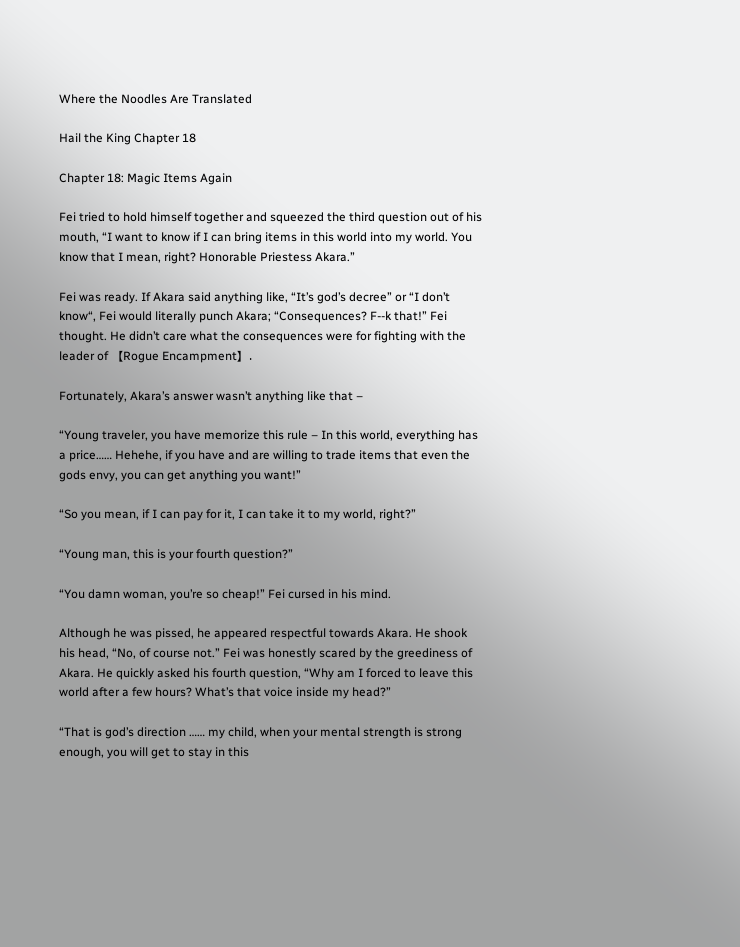Where the Noodles Are Translated

Hail the King Chapter 18

Chapter 18: Magic Items Again

Fei tried to hold himself together and squeezed the third question out of his mouth, “I want to know if I can bring items in this world into my world. You know that I mean, right? Honorable Priestess Akara.”

Fei was ready. If Akara said anything like, “It’s god’s decree” or “I don’t know“, Fei would literally punch Akara; “Consequences? F--k that!” Fei thought. He didn’t care what the consequences were for fighting with the leader of 【Rogue Encampment】.

Fortunately, Akara’s answer wasn’t anything like that –

“Young traveler, you have memorize this rule – In this world, everything has a price…… Hehehe, if you have and are willing to trade items that even the gods envy, you can get anything you want!”

“So you mean, if I can pay for it, I can take it to my world, right?”

“Young man, this is your fourth question?”

“You damn woman, you’re so cheap!” Fei cursed in his mind.

Although he was pissed, he appeared respectful towards Akara. He shook his head, “No, of course not.” Fei was honestly scared by the greediness of Akara. He quickly asked his fourth question, “Why am I forced to leave this world after a few hours? What’s that voice inside my head?”

“That is god’s direction …… my child, when your mental strength is strong enough, you will get to stay in this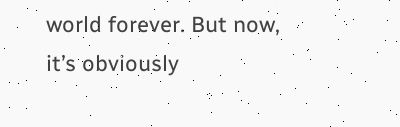world forever. But now, it’s obviously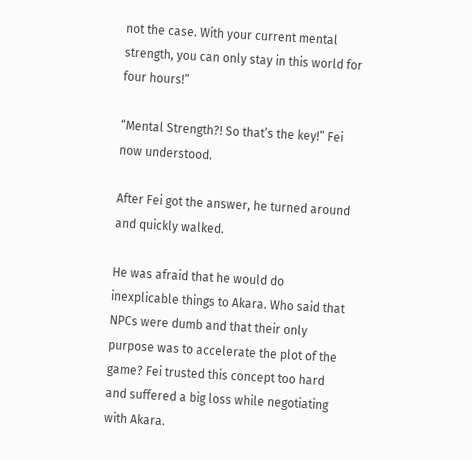not the case. With your current mental strength, you can only stay in this world for four hours!”

“Mental Strength?! So that’s the key!” Fei now understood.

After Fei got the answer, he turned around and quickly walked.

He was afraid that he would do inexplicable things to Akara. Who said that NPCs were dumb and that their only purpose was to accelerate the plot of the game? Fei trusted this concept too hard and suffered a big loss while negotiating with Akara.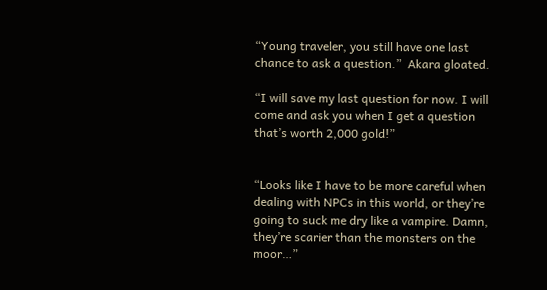“Young traveler, you still have one last chance to ask a question.”  Akara gloated.

“I will save my last question for now. I will come and ask you when I get a question that’s worth 2,000 gold!”


“Looks like I have to be more careful when dealing with NPCs in this world, or they’re going to suck me dry like a vampire. Damn, they’re scarier than the monsters on the moor…”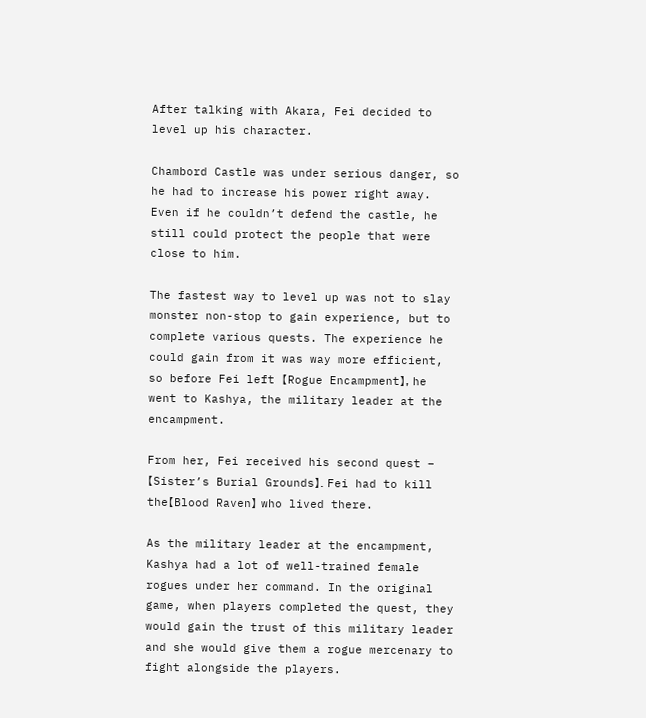After talking with Akara, Fei decided to level up his character.

Chambord Castle was under serious danger, so he had to increase his power right away. Even if he couldn’t defend the castle, he still could protect the people that were close to him.

The fastest way to level up was not to slay monster non-stop to gain experience, but to complete various quests. The experience he could gain from it was way more efficient, so before Fei left 【Rogue Encampment】, he went to Kashya, the military leader at the encampment.

From her, Fei received his second quest – 【Sister’s Burial Grounds】. Fei had to kill the【Blood Raven】 who lived there.

As the military leader at the encampment, Kashya had a lot of well-trained female rogues under her command. In the original game, when players completed the quest, they would gain the trust of this military leader and she would give them a rogue mercenary to fight alongside the players.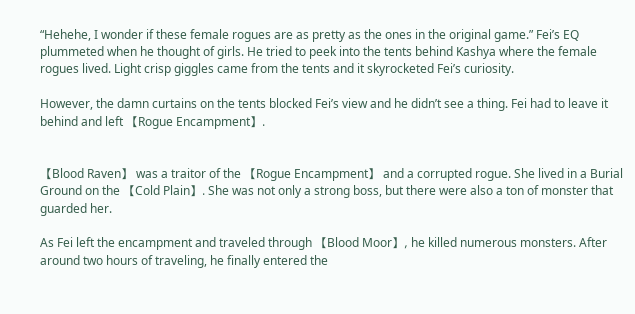“Hehehe, I wonder if these female rogues are as pretty as the ones in the original game.” Fei’s EQ plummeted when he thought of girls. He tried to peek into the tents behind Kashya where the female rogues lived. Light crisp giggles came from the tents and it skyrocketed Fei’s curiosity.

However, the damn curtains on the tents blocked Fei’s view and he didn’t see a thing. Fei had to leave it behind and left 【Rogue Encampment】.


【Blood Raven】 was a traitor of the 【Rogue Encampment】 and a corrupted rogue. She lived in a Burial Ground on the 【Cold Plain】. She was not only a strong boss, but there were also a ton of monster that guarded her.

As Fei left the encampment and traveled through 【Blood Moor】, he killed numerous monsters. After around two hours of traveling, he finally entered the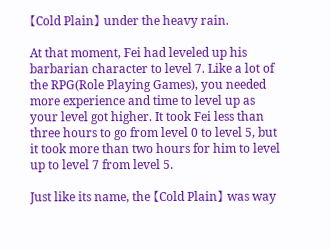【Cold Plain】 under the heavy rain.

At that moment, Fei had leveled up his barbarian character to level 7. Like a lot of the RPG(Role Playing Games), you needed more experience and time to level up as your level got higher. It took Fei less than three hours to go from level 0 to level 5, but it took more than two hours for him to level up to level 7 from level 5.

Just like its name, the 【Cold Plain】 was way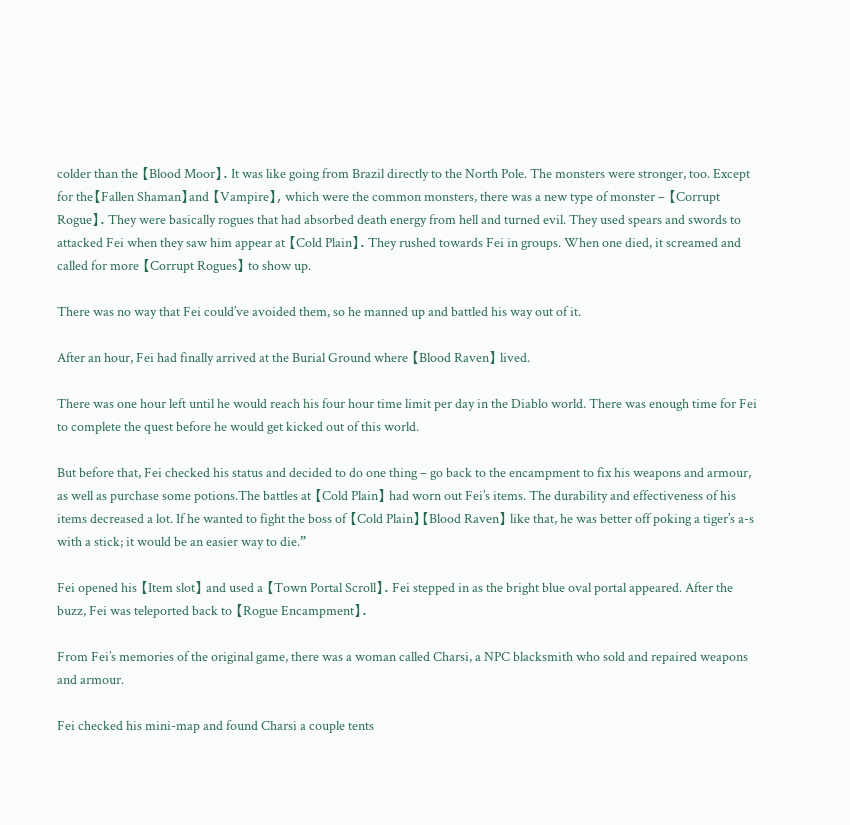colder than the 【Blood Moor】. It was like going from Brazil directly to the North Pole. The monsters were stronger, too. Except for the【Fallen Shaman】and 【Vampire】, which were the common monsters, there was a new type of monster – 【Corrupt Rogue】. They were basically rogues that had absorbed death energy from hell and turned evil. They used spears and swords to attacked Fei when they saw him appear at 【Cold Plain】. They rushed towards Fei in groups. When one died, it screamed and called for more 【Corrupt Rogues】 to show up.

There was no way that Fei could’ve avoided them, so he manned up and battled his way out of it.

After an hour, Fei had finally arrived at the Burial Ground where 【Blood Raven】 lived.

There was one hour left until he would reach his four hour time limit per day in the Diablo world. There was enough time for Fei to complete the quest before he would get kicked out of this world.

But before that, Fei checked his status and decided to do one thing – go back to the encampment to fix his weapons and armour, as well as purchase some potions.The battles at 【Cold Plain】 had worn out Fei’s items. The durability and effectiveness of his items decreased a lot. If he wanted to fight the boss of 【Cold Plain】【Blood Raven】 like that, he was better off poking a tiger’s a-s with a stick; it would be an easier way to die.”

Fei opened his 【Item slot】 and used a 【Town Portal Scroll】. Fei stepped in as the bright blue oval portal appeared. After the buzz, Fei was teleported back to 【Rogue Encampment】.

From Fei’s memories of the original game, there was a woman called Charsi, a NPC blacksmith who sold and repaired weapons and armour.

Fei checked his mini-map and found Charsi a couple tents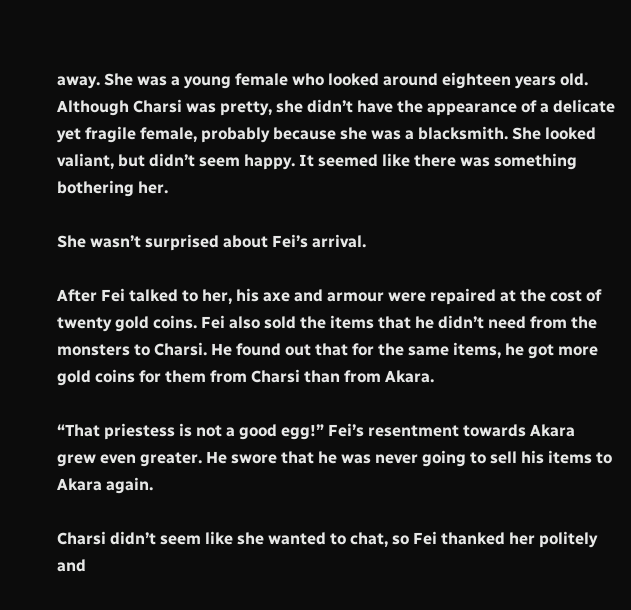away. She was a young female who looked around eighteen years old. Although Charsi was pretty, she didn’t have the appearance of a delicate yet fragile female, probably because she was a blacksmith. She looked valiant, but didn’t seem happy. It seemed like there was something bothering her.

She wasn’t surprised about Fei’s arrival.

After Fei talked to her, his axe and armour were repaired at the cost of twenty gold coins. Fei also sold the items that he didn’t need from the monsters to Charsi. He found out that for the same items, he got more gold coins for them from Charsi than from Akara.

“That priestess is not a good egg!” Fei’s resentment towards Akara grew even greater. He swore that he was never going to sell his items to Akara again.

Charsi didn’t seem like she wanted to chat, so Fei thanked her politely and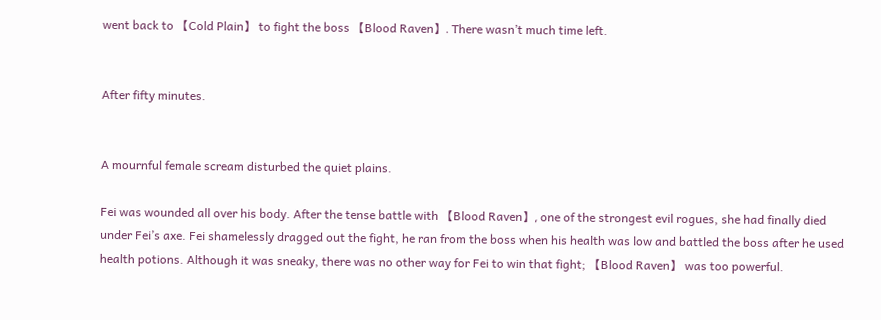went back to 【Cold Plain】 to fight the boss 【Blood Raven】. There wasn’t much time left.


After fifty minutes.


A mournful female scream disturbed the quiet plains.

Fei was wounded all over his body. After the tense battle with 【Blood Raven】, one of the strongest evil rogues, she had finally died under Fei’s axe. Fei shamelessly dragged out the fight, he ran from the boss when his health was low and battled the boss after he used health potions. Although it was sneaky, there was no other way for Fei to win that fight; 【Blood Raven】 was too powerful.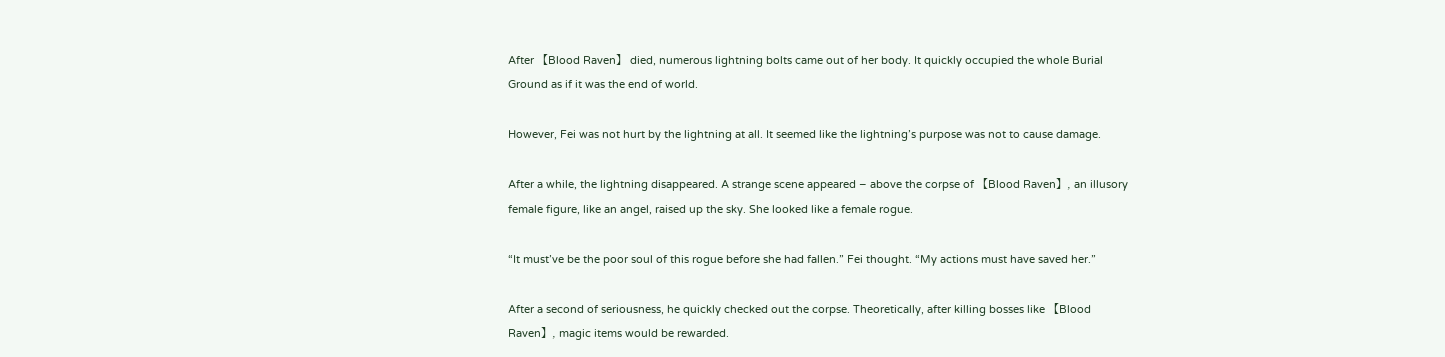After 【Blood Raven】 died, numerous lightning bolts came out of her body. It quickly occupied the whole Burial Ground as if it was the end of world.

However, Fei was not hurt by the lightning at all. It seemed like the lightning’s purpose was not to cause damage.

After a while, the lightning disappeared. A strange scene appeared – above the corpse of 【Blood Raven】, an illusory female figure, like an angel, raised up the sky. She looked like a female rogue.

“It must’ve be the poor soul of this rogue before she had fallen.” Fei thought. “My actions must have saved her.”

After a second of seriousness, he quickly checked out the corpse. Theoretically, after killing bosses like 【Blood Raven】, magic items would be rewarded.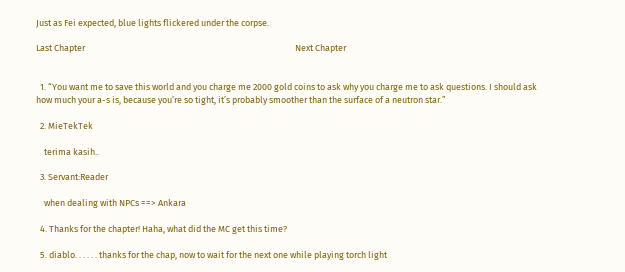Just as Fei expected, blue lights flickered under the corpse.

Last Chapter                                                                                                         Next Chapter


  1. “You want me to save this world and you charge me 2000 gold coins to ask why you charge me to ask questions. I should ask how much your a-s is, because you’re so tight, it’s probably smoother than the surface of a neutron star.”

  2. MieTekTek

    terima kasih..

  3. Servant:Reader

    when dealing with NPCs ==> Ankara

  4. Thanks for the chapter! Haha, what did the MC get this time?

  5. diablo. . . . . . thanks for the chap, now to wait for the next one while playing torch light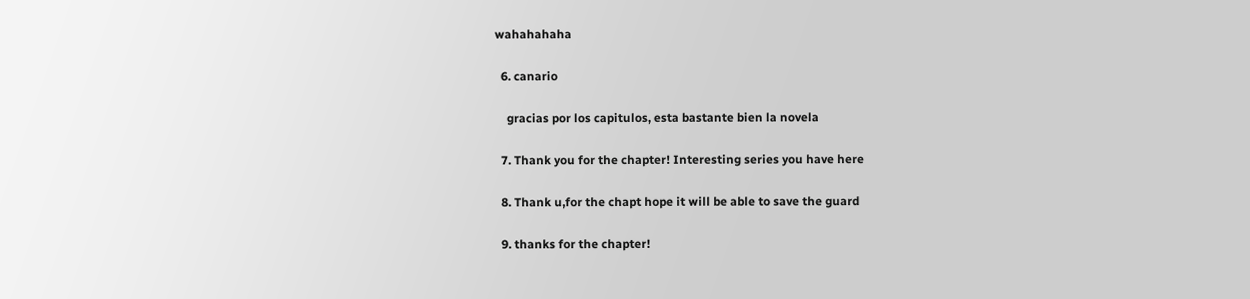wahahahaha

  6. canario

    gracias por los capitulos, esta bastante bien la novela

  7. Thank you for the chapter! Interesting series you have here

  8. Thank u,for the chapt hope it will be able to save the guard

  9. thanks for the chapter!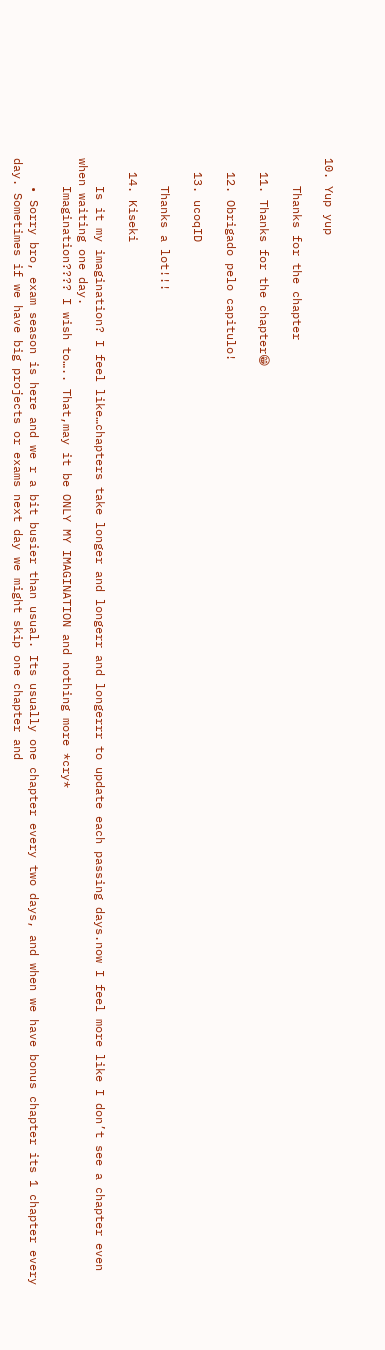10. Yup yup

    Thanks for the chapter

  11. Thanks for the chapter😁

  12. Obrigado pelo capitulo!

  13. ucoqID

    Thanks a lot!!!

  14. Kiseki

    Is it my imagination? I feel like…chapters take longer and longerr and longerrr to update each passing days.now I feel more like I don’t see a chapter even when waiting one day.
    Imagination???? I wish to….. That,may it be ONLY MY IMAGINATION and nothing more *cry*

    • Sorry bro, exam season is here and we r a bit busier than usual. Its usually one chapter every two days, and when we have bonus chapter its 1 chapter every day. Sometimes if we have big projects or exams next day we might skip one chapter and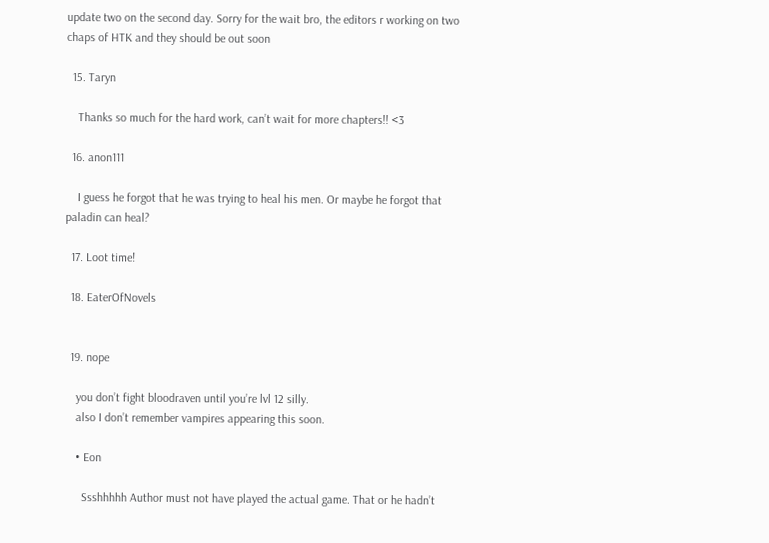update two on the second day. Sorry for the wait bro, the editors r working on two chaps of HTK and they should be out soon

  15. Taryn

    Thanks so much for the hard work, can’t wait for more chapters!! <3

  16. anon111

    I guess he forgot that he was trying to heal his men. Or maybe he forgot that paladin can heal?

  17. Loot time!

  18. EaterOfNovels


  19. nope

    you don’t fight bloodraven until you’re lvl 12 silly.
    also I don’t remember vampires appearing this soon.

    • Eon

      Ssshhhhh Author must not have played the actual game. That or he hadn’t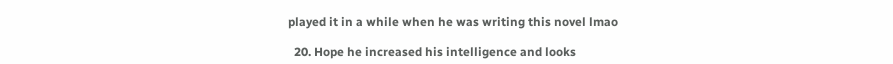played it in a while when he was writing this novel lmao

  20. Hope he increased his intelligence and looks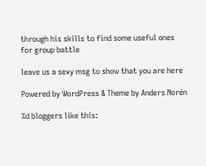through his skills to find some useful ones for group battle

leave us a sexy msg to show that you are here

Powered by WordPress & Theme by Anders Norén

%d bloggers like this: